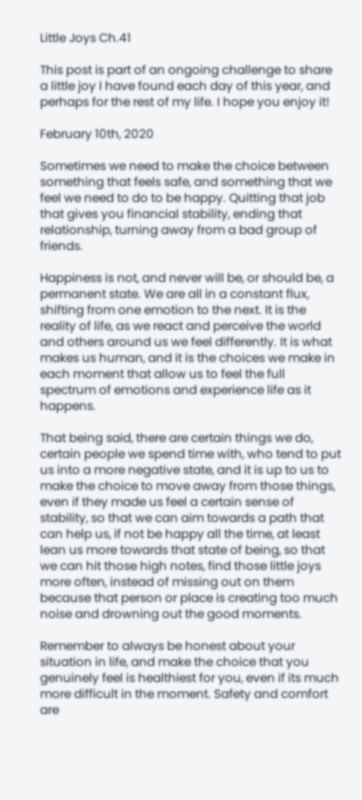Little Joys Ch.41

This post is part of an ongoing challenge to share a little joy I have found each day of this year, and perhaps for the rest of my life. I hope you enjoy it!

February 10th, 2020

Sometimes we need to make the choice between something that feels safe, and something that we feel we need to do to be happy. Quitting that job that gives you financial stability, ending that relationship, turning away from a bad group of friends.

Happiness is not, and never will be, or should be, a permanent state. We are all in a constant flux, shifting from one emotion to the next. It is the reality of life, as we react and perceive the world and others around us we feel differently. It is what makes us human, and it is the choices we make in each moment that allow us to feel the full spectrum of emotions and experience life as it happens.

That being said, there are certain things we do, certain people we spend time with, who tend to put us into a more negative state, and it is up to us to make the choice to move away from those things, even if they made us feel a certain sense of stability, so that we can aim towards a path that can help us, if not be happy all the time, at least lean us more towards that state of being, so that we can hit those high notes, find those little joys more often, instead of missing out on them because that person or place is creating too much noise and drowning out the good moments.

Remember to always be honest about your situation in life, and make the choice that you genuinely feel is healthiest for you, even if its much more difficult in the moment. Safety and comfort are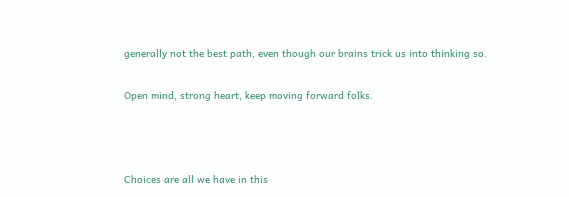generally not the best path, even though our brains trick us into thinking so.

Open mind, strong heart, keep moving forward folks.



Choices are all we have in this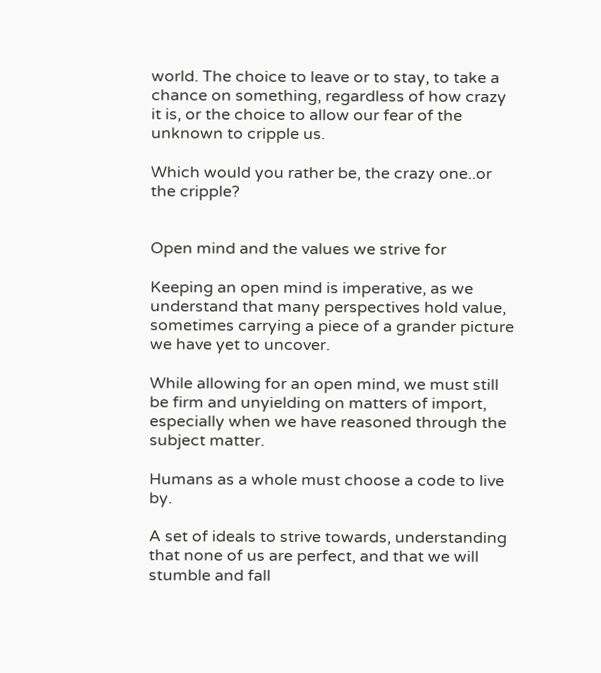world. The choice to leave or to stay, to take a chance on something, regardless of how crazy it is, or the choice to allow our fear of the unknown to cripple us.

Which would you rather be, the crazy one..or the cripple?


Open mind and the values we strive for

Keeping an open mind is imperative, as we understand that many perspectives hold value, sometimes carrying a piece of a grander picture we have yet to uncover.

While allowing for an open mind, we must still be firm and unyielding on matters of import, especially when we have reasoned through the subject matter.

Humans as a whole must choose a code to live by.

A set of ideals to strive towards, understanding that none of us are perfect, and that we will stumble and fall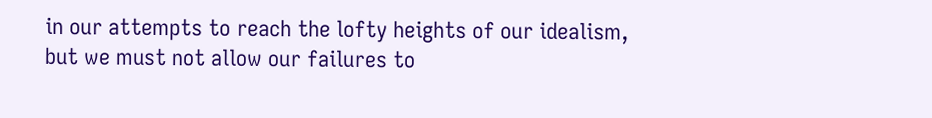in our attempts to reach the lofty heights of our idealism, but we must not allow our failures to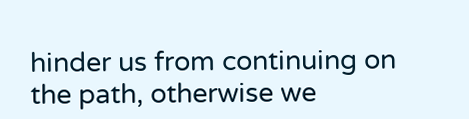hinder us from continuing on the path, otherwise we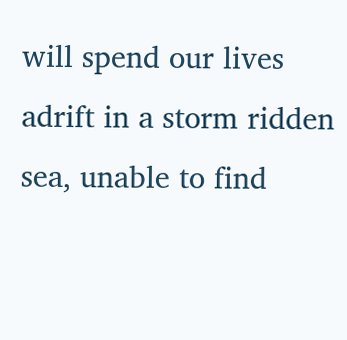will spend our lives adrift in a storm ridden sea, unable to find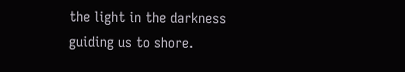the light in the darkness guiding us to shore.